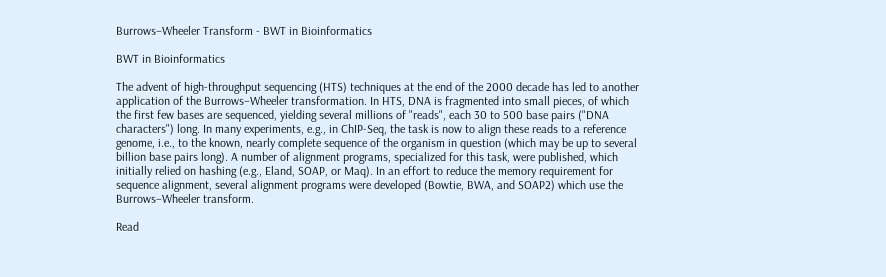Burrows–Wheeler Transform - BWT in Bioinformatics

BWT in Bioinformatics

The advent of high-throughput sequencing (HTS) techniques at the end of the 2000 decade has led to another application of the Burrows–Wheeler transformation. In HTS, DNA is fragmented into small pieces, of which the first few bases are sequenced, yielding several millions of "reads", each 30 to 500 base pairs ("DNA characters") long. In many experiments, e.g., in ChIP-Seq, the task is now to align these reads to a reference genome, i.e., to the known, nearly complete sequence of the organism in question (which may be up to several billion base pairs long). A number of alignment programs, specialized for this task, were published, which initially relied on hashing (e.g., Eland, SOAP, or Maq). In an effort to reduce the memory requirement for sequence alignment, several alignment programs were developed (Bowtie, BWA, and SOAP2) which use the Burrows–Wheeler transform.

Read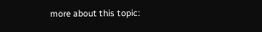more about this topic: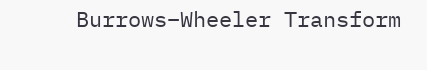Burrows–Wheeler Transform